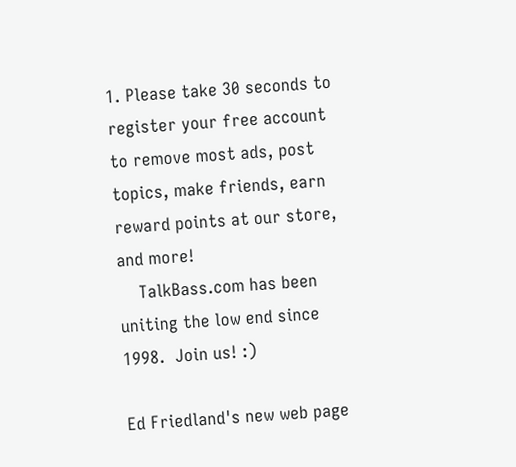1. Please take 30 seconds to register your free account to remove most ads, post topics, make friends, earn reward points at our store, and more!
    TalkBass.com has been uniting the low end since 1998.  Join us! :)

Ed Friedland's new web page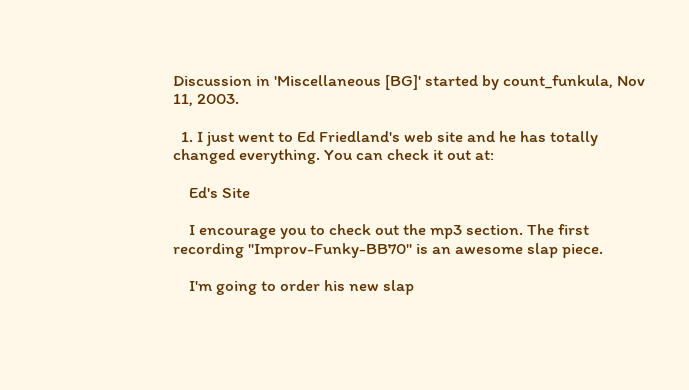Discussion in 'Miscellaneous [BG]' started by count_funkula, Nov 11, 2003.

  1. I just went to Ed Friedland's web site and he has totally changed everything. You can check it out at:

    Ed's Site

    I encourage you to check out the mp3 section. The first recording "Improv-Funky-BB70" is an awesome slap piece.

    I'm going to order his new slap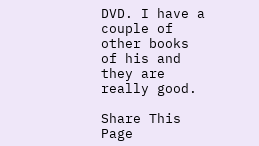DVD. I have a couple of other books of his and they are really good.

Share This Page